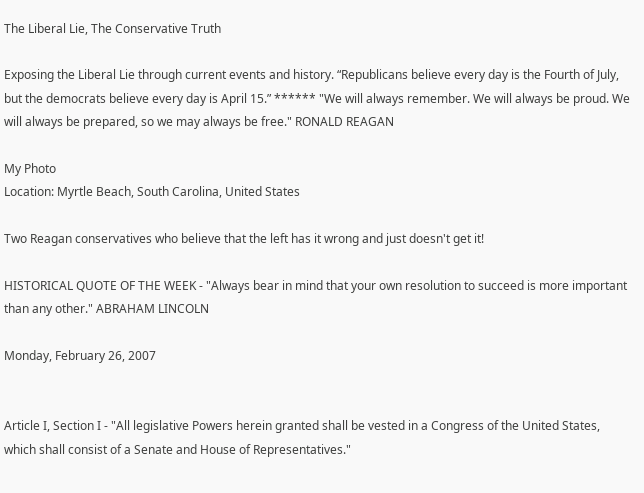The Liberal Lie, The Conservative Truth

Exposing the Liberal Lie through current events and history. “Republicans believe every day is the Fourth of July, but the democrats believe every day is April 15.” ****** "We will always remember. We will always be proud. We will always be prepared, so we may always be free." RONALD REAGAN

My Photo
Location: Myrtle Beach, South Carolina, United States

Two Reagan conservatives who believe that the left has it wrong and just doesn't get it!

HISTORICAL QUOTE OF THE WEEK - "Always bear in mind that your own resolution to succeed is more important than any other." ABRAHAM LINCOLN

Monday, February 26, 2007


Article I, Section I - "All legislative Powers herein granted shall be vested in a Congress of the United States, which shall consist of a Senate and House of Representatives."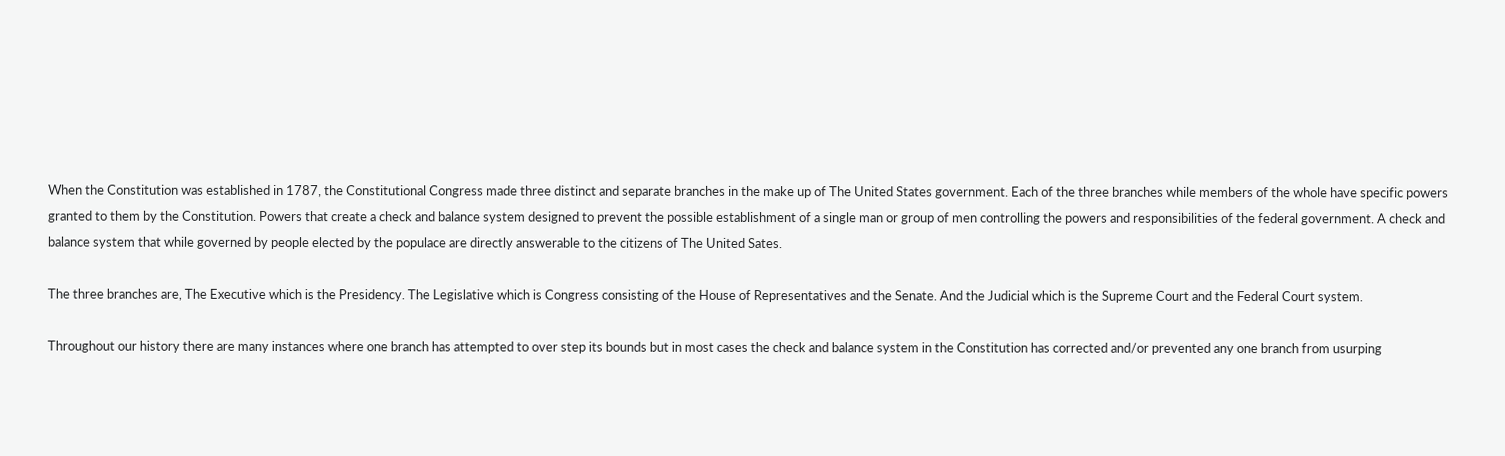When the Constitution was established in 1787, the Constitutional Congress made three distinct and separate branches in the make up of The United States government. Each of the three branches while members of the whole have specific powers granted to them by the Constitution. Powers that create a check and balance system designed to prevent the possible establishment of a single man or group of men controlling the powers and responsibilities of the federal government. A check and balance system that while governed by people elected by the populace are directly answerable to the citizens of The United Sates.

The three branches are, The Executive which is the Presidency. The Legislative which is Congress consisting of the House of Representatives and the Senate. And the Judicial which is the Supreme Court and the Federal Court system.

Throughout our history there are many instances where one branch has attempted to over step its bounds but in most cases the check and balance system in the Constitution has corrected and/or prevented any one branch from usurping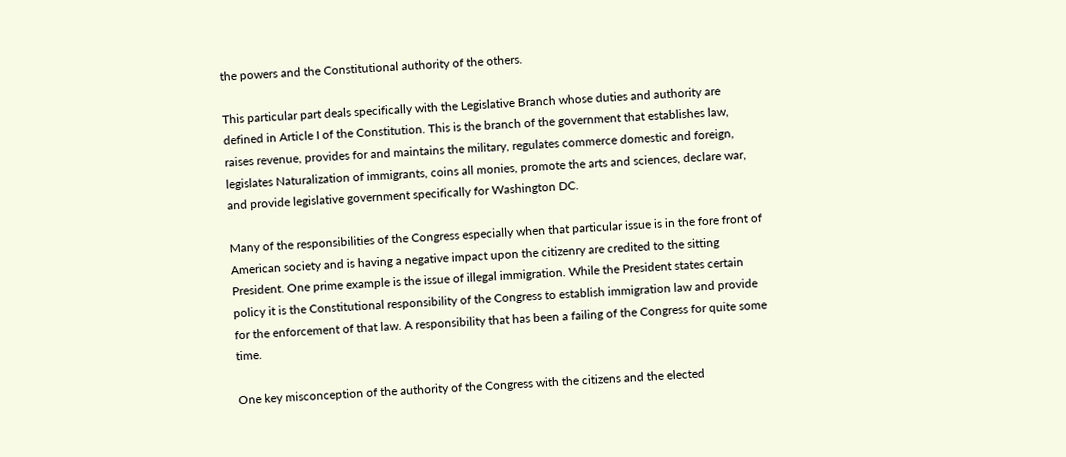the powers and the Constitutional authority of the others.

This particular part deals specifically with the Legislative Branch whose duties and authority are defined in Article I of the Constitution. This is the branch of the government that establishes law, raises revenue, provides for and maintains the military, regulates commerce domestic and foreign, legislates Naturalization of immigrants, coins all monies, promote the arts and sciences, declare war, and provide legislative government specifically for Washington DC.

Many of the responsibilities of the Congress especially when that particular issue is in the fore front of American society and is having a negative impact upon the citizenry are credited to the sitting President. One prime example is the issue of illegal immigration. While the President states certain policy it is the Constitutional responsibility of the Congress to establish immigration law and provide for the enforcement of that law. A responsibility that has been a failing of the Congress for quite some time.

One key misconception of the authority of the Congress with the citizens and the elected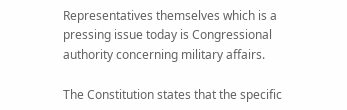Representatives themselves which is a pressing issue today is Congressional authority concerning military affairs.

The Constitution states that the specific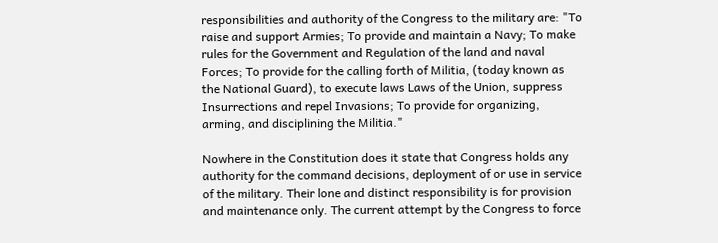responsibilities and authority of the Congress to the military are: "To raise and support Armies; To provide and maintain a Navy; To make rules for the Government and Regulation of the land and naval Forces; To provide for the calling forth of Militia, (today known as the National Guard), to execute laws Laws of the Union, suppress Insurrections and repel Invasions; To provide for organizing, arming, and disciplining the Militia."

Nowhere in the Constitution does it state that Congress holds any authority for the command decisions, deployment of or use in service of the military. Their lone and distinct responsibility is for provision and maintenance only. The current attempt by the Congress to force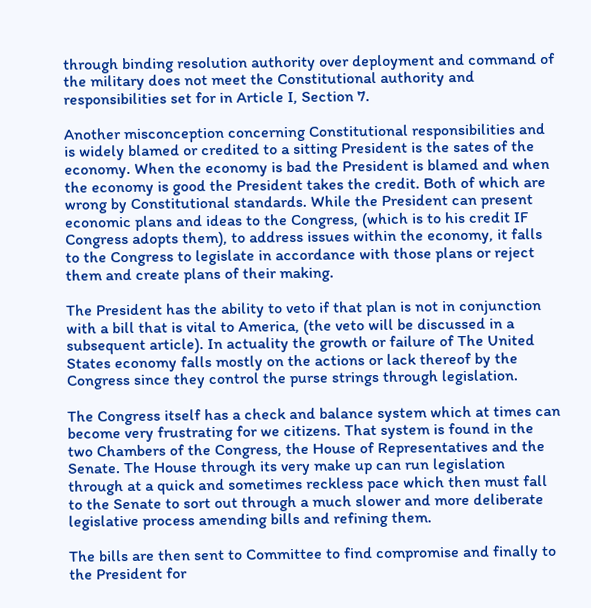through binding resolution authority over deployment and command of the military does not meet the Constitutional authority and responsibilities set for in Article I, Section 7.

Another misconception concerning Constitutional responsibilities and is widely blamed or credited to a sitting President is the sates of the economy. When the economy is bad the President is blamed and when the economy is good the President takes the credit. Both of which are wrong by Constitutional standards. While the President can present economic plans and ideas to the Congress, (which is to his credit IF Congress adopts them), to address issues within the economy, it falls to the Congress to legislate in accordance with those plans or reject them and create plans of their making.

The President has the ability to veto if that plan is not in conjunction with a bill that is vital to America, (the veto will be discussed in a subsequent article). In actuality the growth or failure of The United States economy falls mostly on the actions or lack thereof by the Congress since they control the purse strings through legislation.

The Congress itself has a check and balance system which at times can become very frustrating for we citizens. That system is found in the two Chambers of the Congress, the House of Representatives and the Senate. The House through its very make up can run legislation through at a quick and sometimes reckless pace which then must fall to the Senate to sort out through a much slower and more deliberate legislative process amending bills and refining them.

The bills are then sent to Committee to find compromise and finally to the President for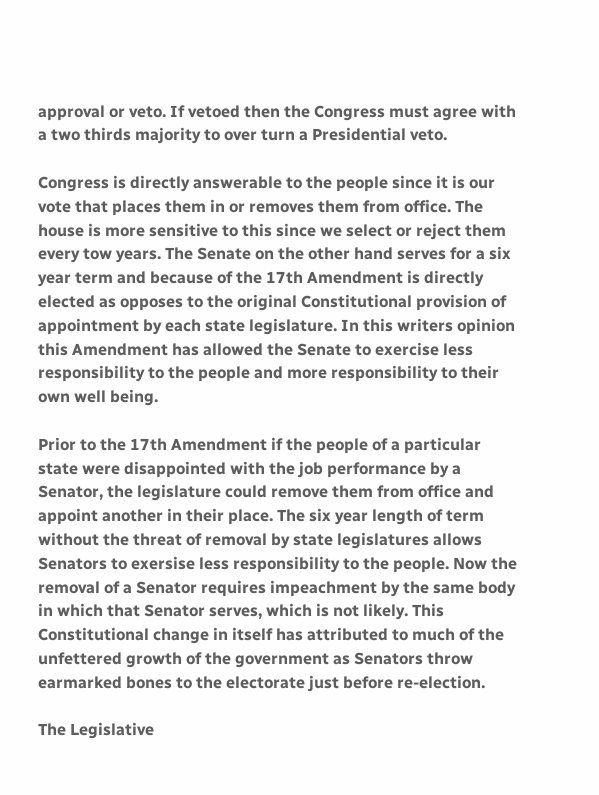approval or veto. If vetoed then the Congress must agree with a two thirds majority to over turn a Presidential veto.

Congress is directly answerable to the people since it is our vote that places them in or removes them from office. The house is more sensitive to this since we select or reject them every tow years. The Senate on the other hand serves for a six year term and because of the 17th Amendment is directly elected as opposes to the original Constitutional provision of appointment by each state legislature. In this writers opinion this Amendment has allowed the Senate to exercise less responsibility to the people and more responsibility to their own well being.

Prior to the 17th Amendment if the people of a particular state were disappointed with the job performance by a Senator, the legislature could remove them from office and appoint another in their place. The six year length of term without the threat of removal by state legislatures allows Senators to exersise less responsibility to the people. Now the removal of a Senator requires impeachment by the same body in which that Senator serves, which is not likely. This Constitutional change in itself has attributed to much of the unfettered growth of the government as Senators throw earmarked bones to the electorate just before re-election.

The Legislative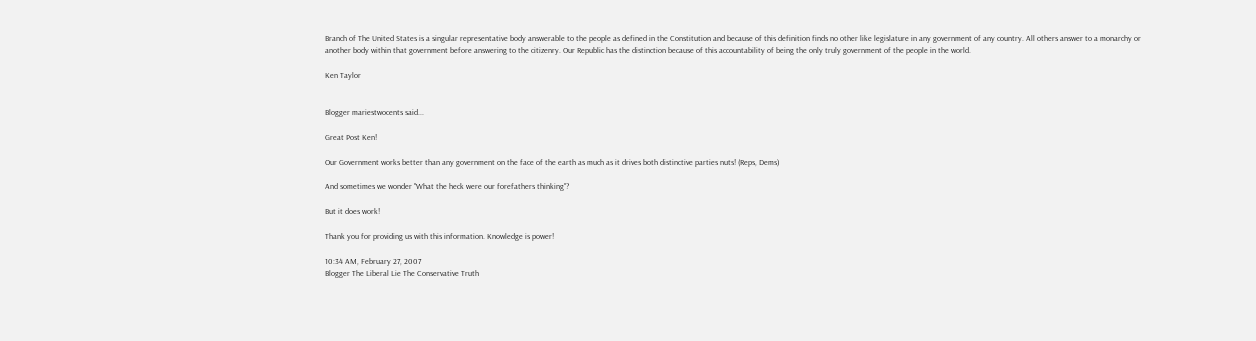Branch of The United States is a singular representative body answerable to the people as defined in the Constitution and because of this definition finds no other like legislature in any government of any country. All others answer to a monarchy or another body within that government before answering to the citizenry. Our Republic has the distinction because of this accountability of being the only truly government of the people in the world.

Ken Taylor


Blogger mariestwocents said...

Great Post Ken!

Our Government works better than any government on the face of the earth as much as it drives both distinctive parties nuts! (Reps, Dems)

And sometimes we wonder "What the heck were our forefathers thinking"?

But it does work!

Thank you for providing us with this information. Knowledge is power!

10:34 AM, February 27, 2007
Blogger The Liberal Lie The Conservative Truth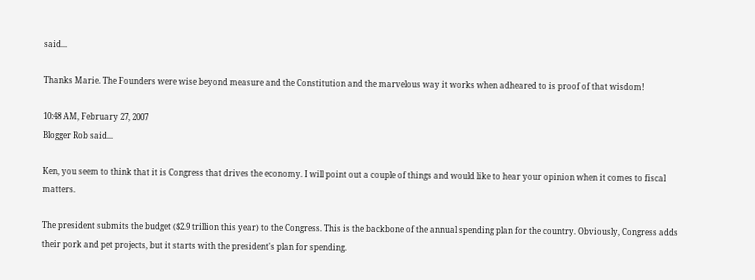said...

Thanks Marie. The Founders were wise beyond measure and the Constitution and the marvelous way it works when adheared to is proof of that wisdom!

10:48 AM, February 27, 2007
Blogger Rob said...

Ken, you seem to think that it is Congress that drives the economy. I will point out a couple of things and would like to hear your opinion when it comes to fiscal matters.

The president submits the budget ($2.9 trillion this year) to the Congress. This is the backbone of the annual spending plan for the country. Obviously, Congress adds their pork and pet projects, but it starts with the president's plan for spending.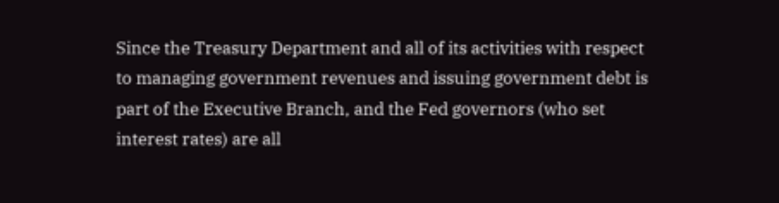Since the Treasury Department and all of its activities with respect to managing government revenues and issuing government debt is part of the Executive Branch, and the Fed governors (who set interest rates) are all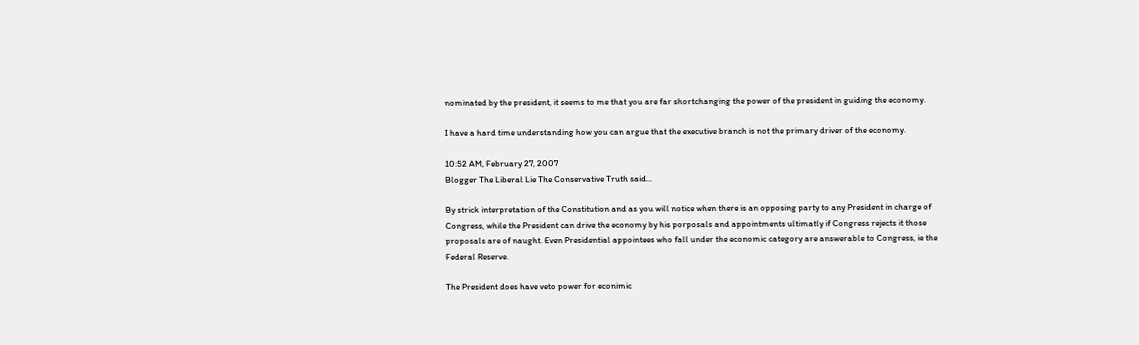nominated by the president, it seems to me that you are far shortchanging the power of the president in guiding the economy.

I have a hard time understanding how you can argue that the executive branch is not the primary driver of the economy.

10:52 AM, February 27, 2007
Blogger The Liberal Lie The Conservative Truth said...

By strick interpretation of the Constitution and as you will notice when there is an opposing party to any President in charge of Congress, while the President can drive the economy by his porposals and appointments ultimatly if Congress rejects it those proposals are of naught. Even Presidential appointees who fall under the economic category are answerable to Congress, ie the Federal Reserve.

The President does have veto power for econimic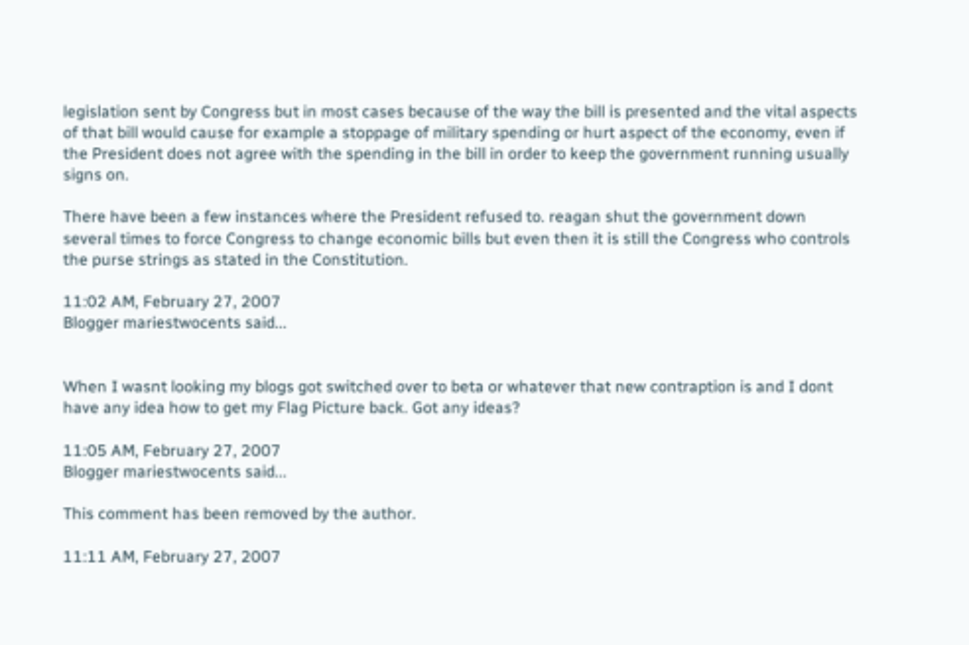legislation sent by Congress but in most cases because of the way the bill is presented and the vital aspects of that bill would cause for example a stoppage of military spending or hurt aspect of the economy, even if the President does not agree with the spending in the bill in order to keep the government running usually signs on.

There have been a few instances where the President refused to. reagan shut the government down several times to force Congress to change economic bills but even then it is still the Congress who controls the purse strings as stated in the Constitution.

11:02 AM, February 27, 2007
Blogger mariestwocents said...


When I wasnt looking my blogs got switched over to beta or whatever that new contraption is and I dont have any idea how to get my Flag Picture back. Got any ideas?

11:05 AM, February 27, 2007
Blogger mariestwocents said...

This comment has been removed by the author.

11:11 AM, February 27, 2007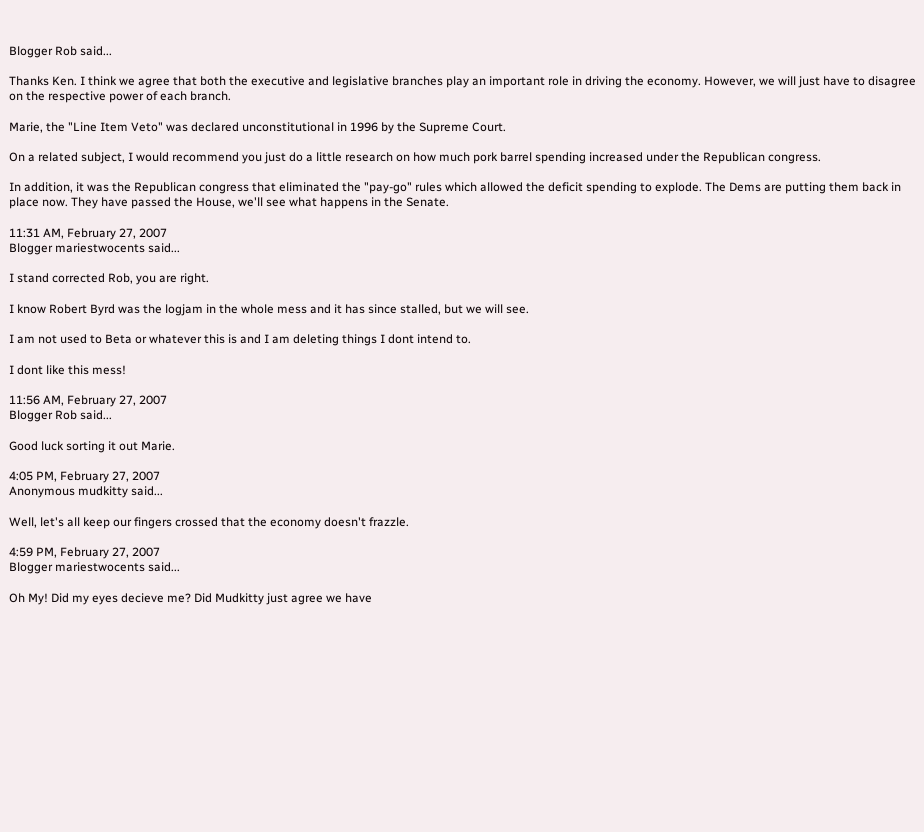Blogger Rob said...

Thanks Ken. I think we agree that both the executive and legislative branches play an important role in driving the economy. However, we will just have to disagree on the respective power of each branch.

Marie, the "Line Item Veto" was declared unconstitutional in 1996 by the Supreme Court.

On a related subject, I would recommend you just do a little research on how much pork barrel spending increased under the Republican congress.

In addition, it was the Republican congress that eliminated the "pay-go" rules which allowed the deficit spending to explode. The Dems are putting them back in place now. They have passed the House, we'll see what happens in the Senate.

11:31 AM, February 27, 2007
Blogger mariestwocents said...

I stand corrected Rob, you are right.

I know Robert Byrd was the logjam in the whole mess and it has since stalled, but we will see.

I am not used to Beta or whatever this is and I am deleting things I dont intend to.

I dont like this mess!

11:56 AM, February 27, 2007
Blogger Rob said...

Good luck sorting it out Marie.

4:05 PM, February 27, 2007
Anonymous mudkitty said...

Well, let's all keep our fingers crossed that the economy doesn't frazzle.

4:59 PM, February 27, 2007
Blogger mariestwocents said...

Oh My! Did my eyes decieve me? Did Mudkitty just agree we have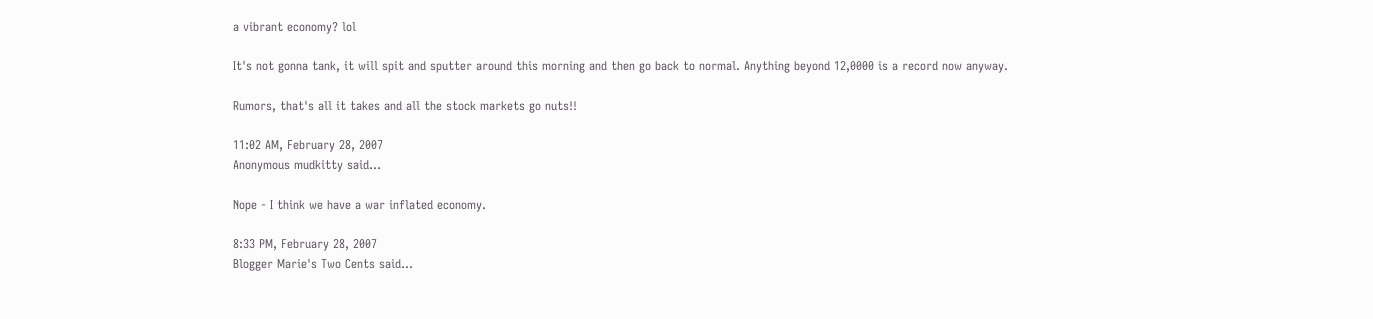a vibrant economy? lol

It's not gonna tank, it will spit and sputter around this morning and then go back to normal. Anything beyond 12,0000 is a record now anyway.

Rumors, that's all it takes and all the stock markets go nuts!!

11:02 AM, February 28, 2007
Anonymous mudkitty said...

Nope - I think we have a war inflated economy.

8:33 PM, February 28, 2007
Blogger Marie's Two Cents said...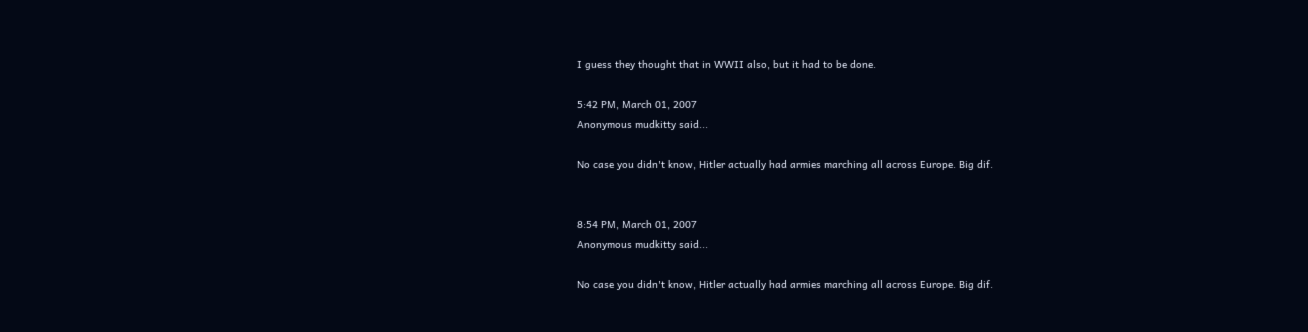I guess they thought that in WWII also, but it had to be done.

5:42 PM, March 01, 2007
Anonymous mudkitty said...

No case you didn't know, Hitler actually had armies marching all across Europe. Big dif.


8:54 PM, March 01, 2007
Anonymous mudkitty said...

No case you didn't know, Hitler actually had armies marching all across Europe. Big dif.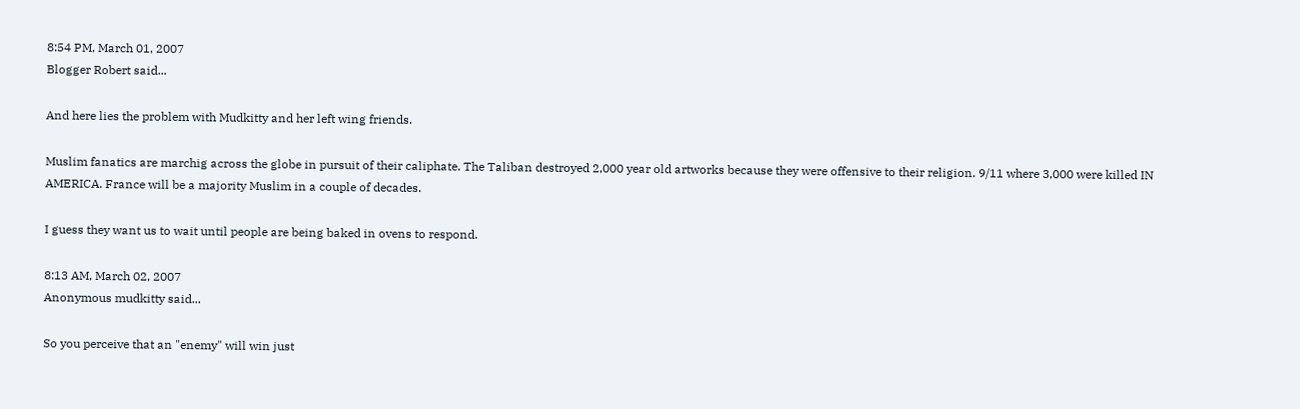8:54 PM, March 01, 2007
Blogger Robert said...

And here lies the problem with Mudkitty and her left wing friends.

Muslim fanatics are marchig across the globe in pursuit of their caliphate. The Taliban destroyed 2,000 year old artworks because they were offensive to their religion. 9/11 where 3,000 were killed IN AMERICA. France will be a majority Muslim in a couple of decades.

I guess they want us to wait until people are being baked in ovens to respond.

8:13 AM, March 02, 2007
Anonymous mudkitty said...

So you perceive that an "enemy" will win just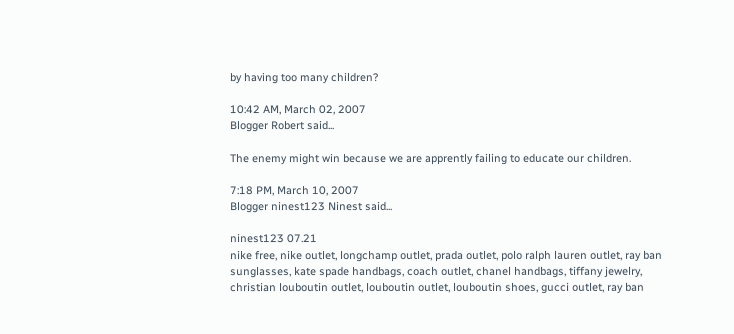by having too many children?

10:42 AM, March 02, 2007
Blogger Robert said...

The enemy might win because we are apprently failing to educate our children.

7:18 PM, March 10, 2007
Blogger ninest123 Ninest said...

ninest123 07.21
nike free, nike outlet, longchamp outlet, prada outlet, polo ralph lauren outlet, ray ban sunglasses, kate spade handbags, coach outlet, chanel handbags, tiffany jewelry, christian louboutin outlet, louboutin outlet, louboutin shoes, gucci outlet, ray ban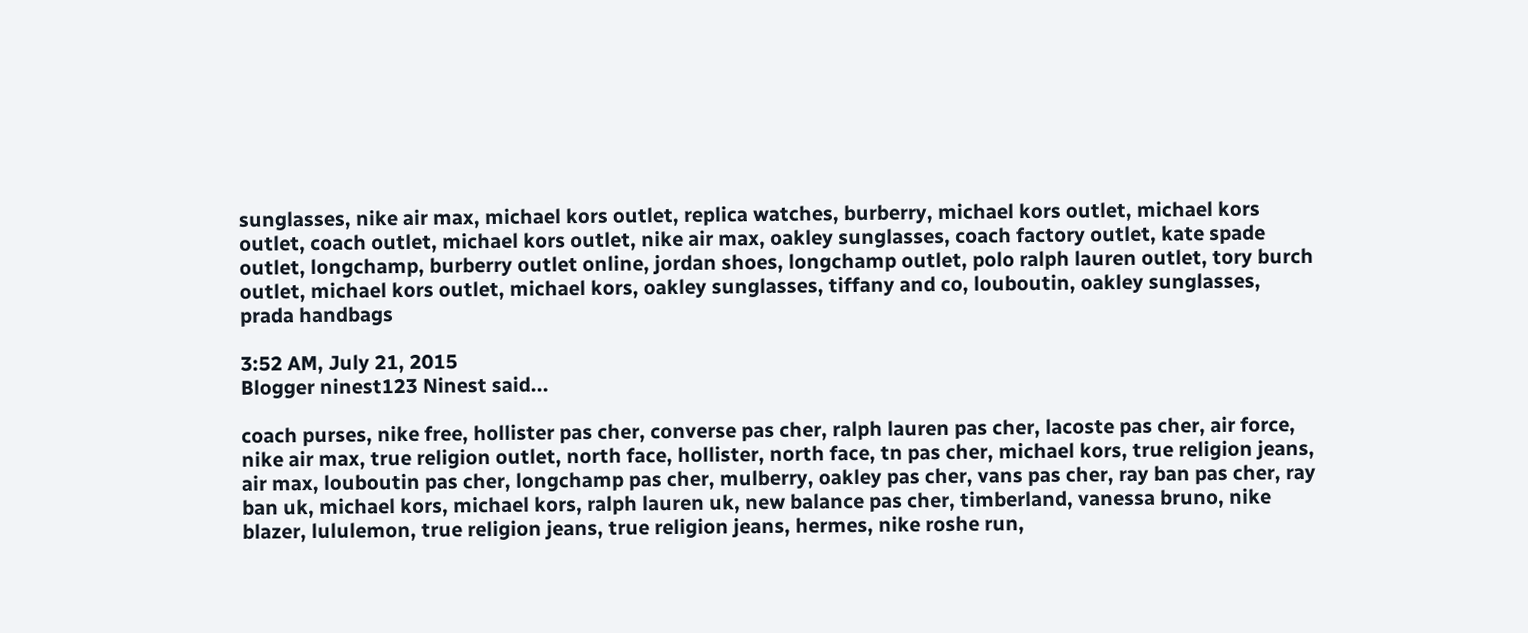sunglasses, nike air max, michael kors outlet, replica watches, burberry, michael kors outlet, michael kors outlet, coach outlet, michael kors outlet, nike air max, oakley sunglasses, coach factory outlet, kate spade outlet, longchamp, burberry outlet online, jordan shoes, longchamp outlet, polo ralph lauren outlet, tory burch outlet, michael kors outlet, michael kors, oakley sunglasses, tiffany and co, louboutin, oakley sunglasses, prada handbags

3:52 AM, July 21, 2015
Blogger ninest123 Ninest said...

coach purses, nike free, hollister pas cher, converse pas cher, ralph lauren pas cher, lacoste pas cher, air force, nike air max, true religion outlet, north face, hollister, north face, tn pas cher, michael kors, true religion jeans, air max, louboutin pas cher, longchamp pas cher, mulberry, oakley pas cher, vans pas cher, ray ban pas cher, ray ban uk, michael kors, michael kors, ralph lauren uk, new balance pas cher, timberland, vanessa bruno, nike blazer, lululemon, true religion jeans, true religion jeans, hermes, nike roshe run,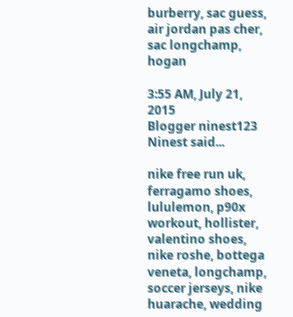burberry, sac guess, air jordan pas cher, sac longchamp, hogan

3:55 AM, July 21, 2015
Blogger ninest123 Ninest said...

nike free run uk, ferragamo shoes, lululemon, p90x workout, hollister, valentino shoes, nike roshe, bottega veneta, longchamp, soccer jerseys, nike huarache, wedding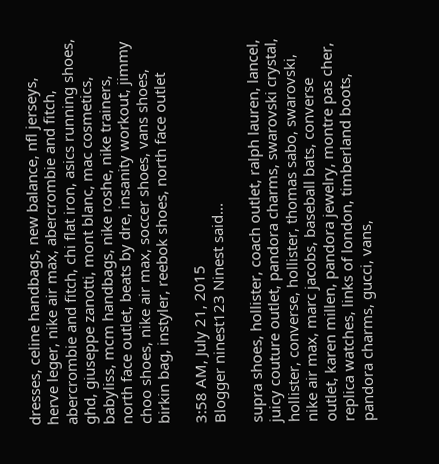dresses, celine handbags, new balance, nfl jerseys, herve leger, nike air max, abercrombie and fitch, abercrombie and fitch, chi flat iron, asics running shoes, ghd, giuseppe zanotti, mont blanc, mac cosmetics, babyliss, mcm handbags, nike roshe, nike trainers, north face outlet, beats by dre, insanity workout, jimmy choo shoes, nike air max, soccer shoes, vans shoes, birkin bag, instyler, reebok shoes, north face outlet

3:58 AM, July 21, 2015
Blogger ninest123 Ninest said...

supra shoes, hollister, coach outlet, ralph lauren, lancel, juicy couture outlet, pandora charms, swarovski crystal, hollister, converse, hollister, thomas sabo, swarovski, nike air max, marc jacobs, baseball bats, converse outlet, karen millen, pandora jewelry, montre pas cher, replica watches, links of london, timberland boots, pandora charms, gucci, vans,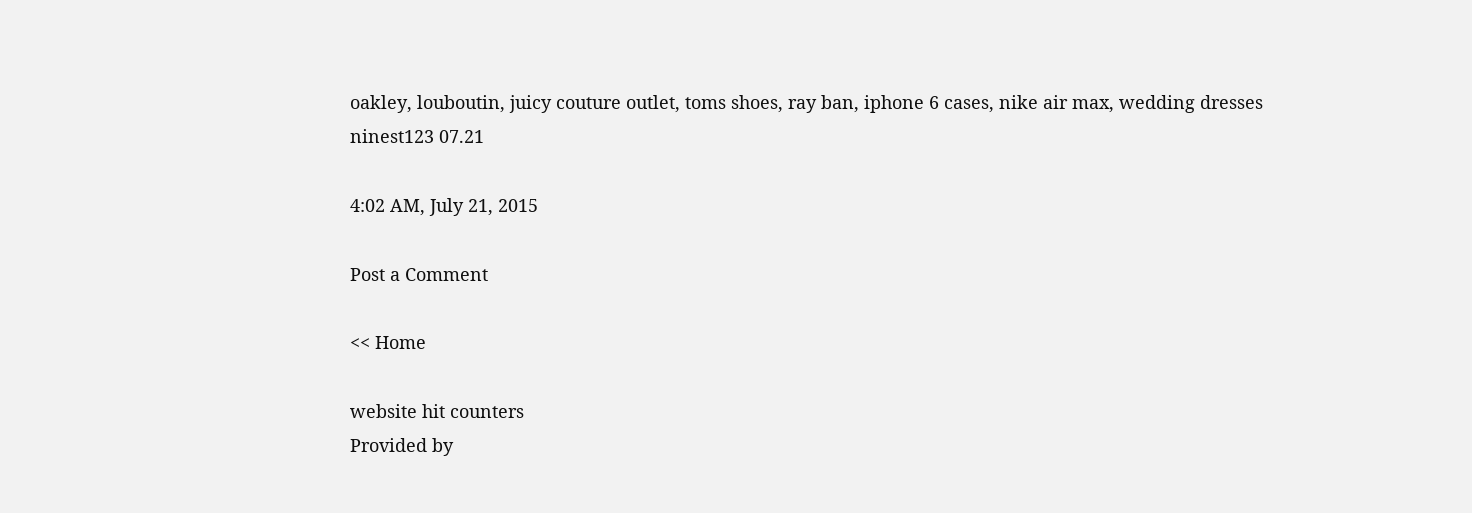oakley, louboutin, juicy couture outlet, toms shoes, ray ban, iphone 6 cases, nike air max, wedding dresses
ninest123 07.21

4:02 AM, July 21, 2015

Post a Comment

<< Home

website hit counters
Provided by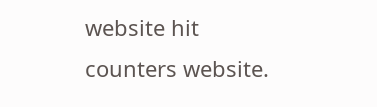website hit counters website.